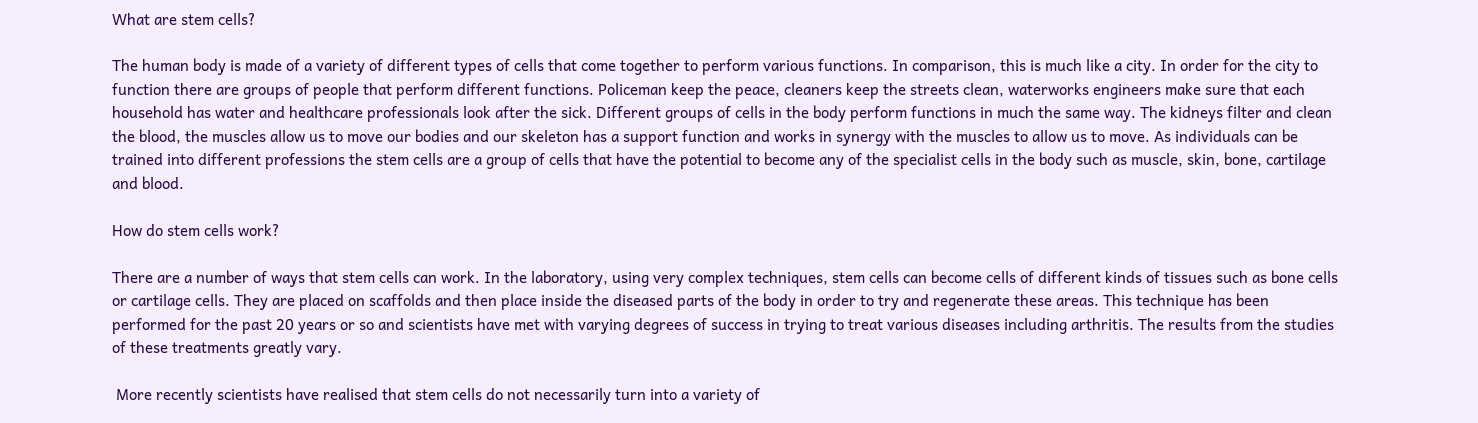What are stem cells?

The human body is made of a variety of different types of cells that come together to perform various functions. In comparison, this is much like a city. In order for the city to function there are groups of people that perform different functions. Policeman keep the peace, cleaners keep the streets clean, waterworks engineers make sure that each household has water and healthcare professionals look after the sick. Different groups of cells in the body perform functions in much the same way. The kidneys filter and clean the blood, the muscles allow us to move our bodies and our skeleton has a support function and works in synergy with the muscles to allow us to move. As individuals can be trained into different professions the stem cells are a group of cells that have the potential to become any of the specialist cells in the body such as muscle, skin, bone, cartilage and blood.

How do stem cells work?

There are a number of ways that stem cells can work. In the laboratory, using very complex techniques, stem cells can become cells of different kinds of tissues such as bone cells or cartilage cells. They are placed on scaffolds and then place inside the diseased parts of the body in order to try and regenerate these areas. This technique has been performed for the past 20 years or so and scientists have met with varying degrees of success in trying to treat various diseases including arthritis. The results from the studies of these treatments greatly vary.

 More recently scientists have realised that stem cells do not necessarily turn into a variety of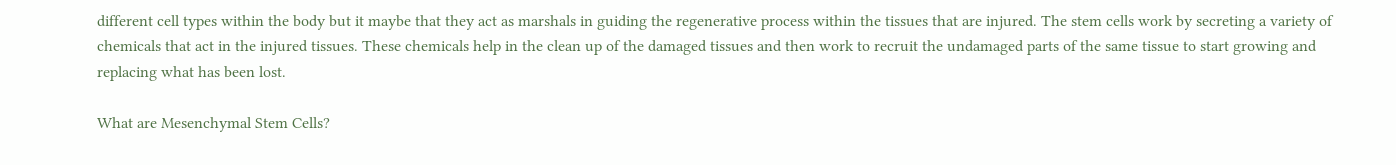different cell types within the body but it maybe that they act as marshals in guiding the regenerative process within the tissues that are injured. The stem cells work by secreting a variety of chemicals that act in the injured tissues. These chemicals help in the clean up of the damaged tissues and then work to recruit the undamaged parts of the same tissue to start growing and replacing what has been lost.

What are Mesenchymal Stem Cells?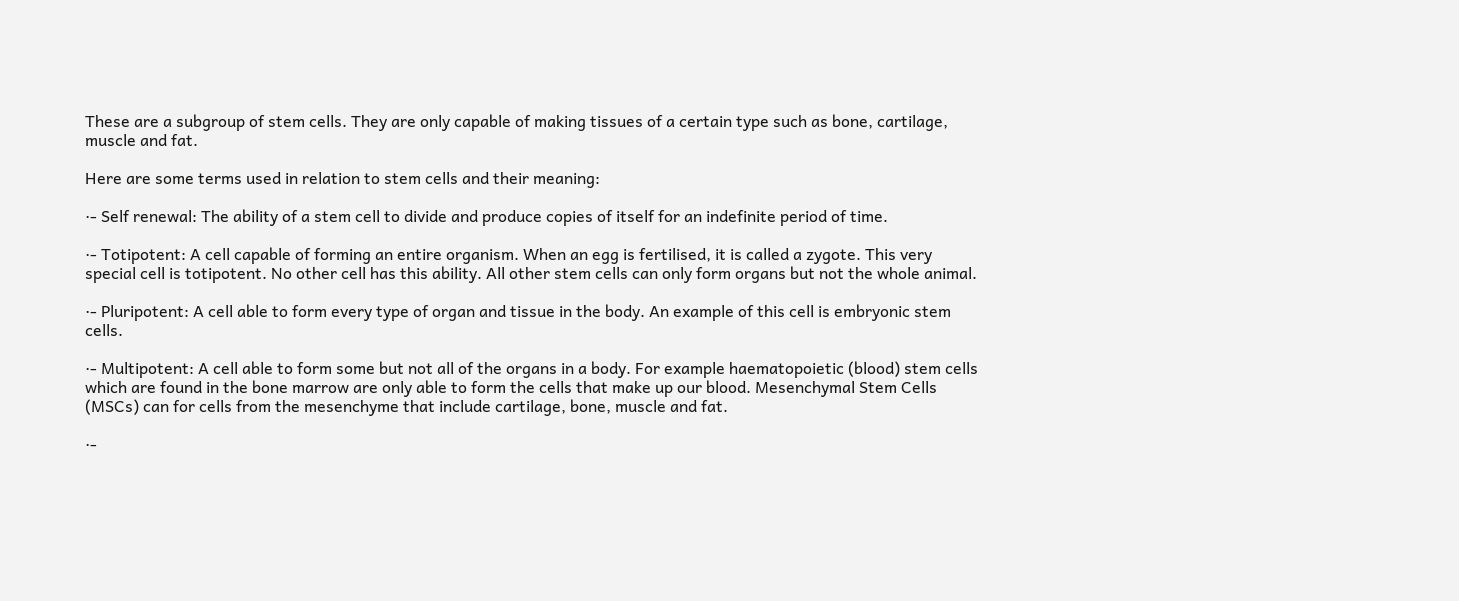These are a subgroup of stem cells. They are only capable of making tissues of a certain type such as bone, cartilage, muscle and fat.

Here are some terms used in relation to stem cells and their meaning:

·- Self renewal: The ability of a stem cell to divide and produce copies of itself for an indefinite period of time.

·- Totipotent: A cell capable of forming an entire organism. When an egg is fertilised, it is called a zygote. This very special cell is totipotent. No other cell has this ability. All other stem cells can only form organs but not the whole animal.

·- Pluripotent: A cell able to form every type of organ and tissue in the body. An example of this cell is embryonic stem cells.

·- Multipotent: A cell able to form some but not all of the organs in a body. For example haematopoietic (blood) stem cells which are found in the bone marrow are only able to form the cells that make up our blood. Mesenchymal Stem Cells (MSCs) can for cells from the mesenchyme that include cartilage, bone, muscle and fat.

·-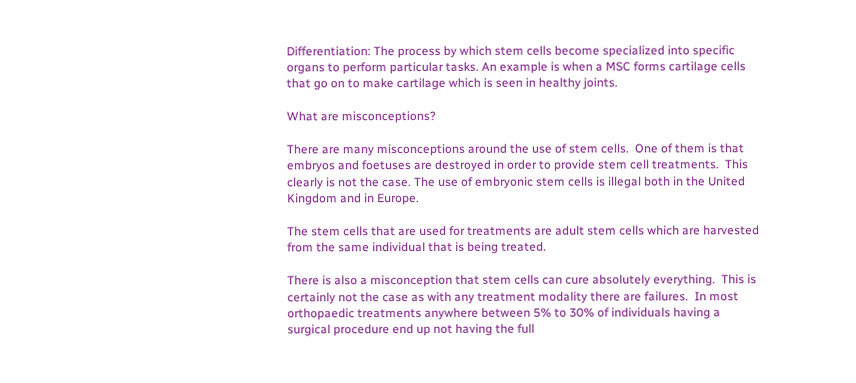Differentiation: The process by which stem cells become specialized into specific organs to perform particular tasks. An example is when a MSC forms cartilage cells that go on to make cartilage which is seen in healthy joints.

What are misconceptions?

There are many misconceptions around the use of stem cells.  One of them is that embryos and foetuses are destroyed in order to provide stem cell treatments.  This clearly is not the case. The use of embryonic stem cells is illegal both in the United Kingdom and in Europe.

The stem cells that are used for treatments are adult stem cells which are harvested from the same individual that is being treated.

There is also a misconception that stem cells can cure absolutely everything.  This is certainly not the case as with any treatment modality there are failures.  In most orthopaedic treatments anywhere between 5% to 30% of individuals having a surgical procedure end up not having the full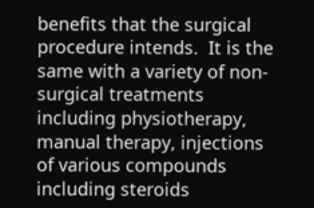benefits that the surgical procedure intends.  It is the same with a variety of non-surgical treatments including physiotherapy, manual therapy, injections of various compounds including steroids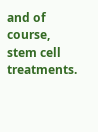and of course, stem cell treatments.